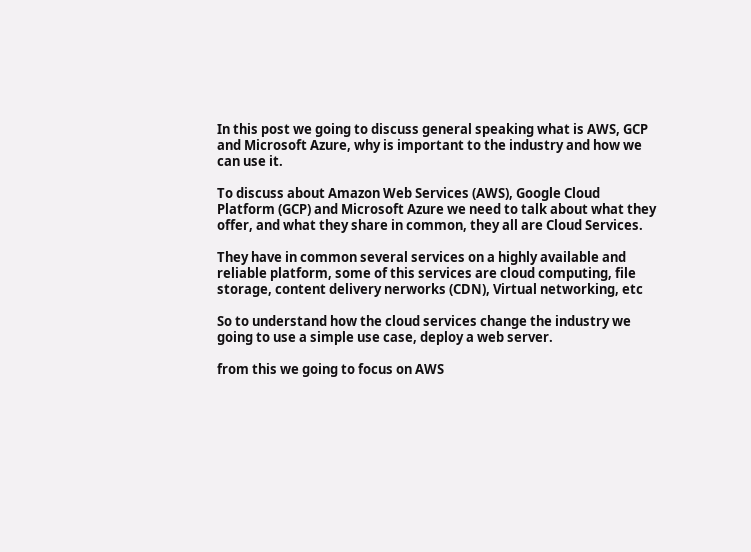In this post we going to discuss general speaking what is AWS, GCP and Microsoft Azure, why is important to the industry and how we can use it.

To discuss about Amazon Web Services (AWS), Google Cloud Platform (GCP) and Microsoft Azure we need to talk about what they offer, and what they share in common, they all are Cloud Services.

They have in common several services on a highly available and reliable platform, some of this services are cloud computing, file storage, content delivery nerworks (CDN), Virtual networking, etc

So to understand how the cloud services change the industry we going to use a simple use case, deploy a web server.

from this we going to focus on AWS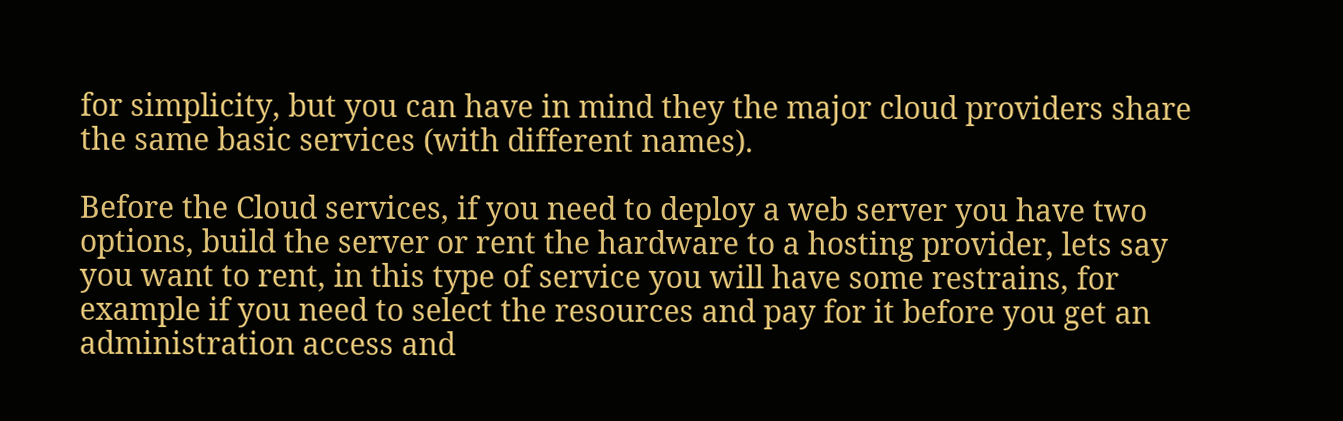for simplicity, but you can have in mind they the major cloud providers share the same basic services (with different names).

Before the Cloud services, if you need to deploy a web server you have two options, build the server or rent the hardware to a hosting provider, lets say you want to rent, in this type of service you will have some restrains, for example if you need to select the resources and pay for it before you get an administration access and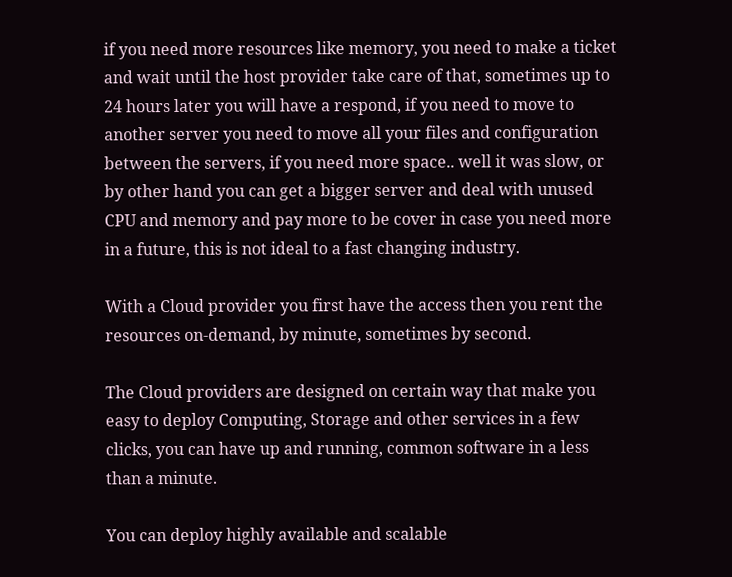if you need more resources like memory, you need to make a ticket and wait until the host provider take care of that, sometimes up to 24 hours later you will have a respond, if you need to move to another server you need to move all your files and configuration between the servers, if you need more space.. well it was slow, or by other hand you can get a bigger server and deal with unused CPU and memory and pay more to be cover in case you need more in a future, this is not ideal to a fast changing industry.

With a Cloud provider you first have the access then you rent the resources on-demand, by minute, sometimes by second.

The Cloud providers are designed on certain way that make you easy to deploy Computing, Storage and other services in a few clicks, you can have up and running, common software in a less than a minute.

You can deploy highly available and scalable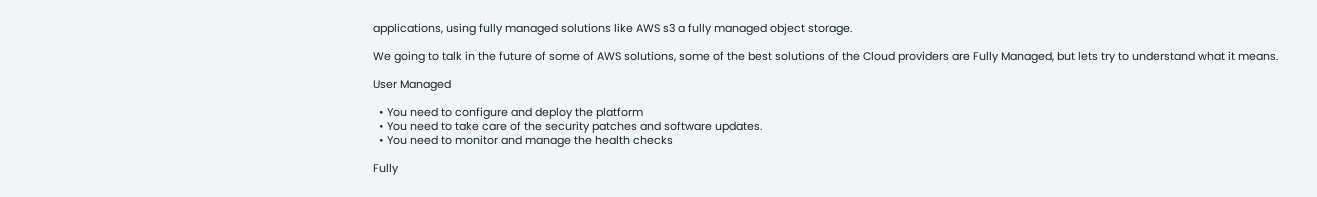applications, using fully managed solutions like AWS s3 a fully managed object storage.

We going to talk in the future of some of AWS solutions, some of the best solutions of the Cloud providers are Fully Managed, but lets try to understand what it means.

User Managed

  • You need to configure and deploy the platform
  • You need to take care of the security patches and software updates.
  • You need to monitor and manage the health checks

Fully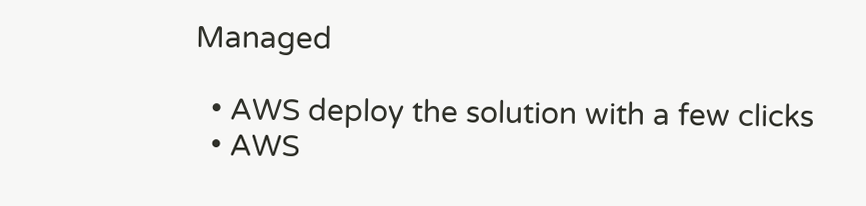Managed

  • AWS deploy the solution with a few clicks
  • AWS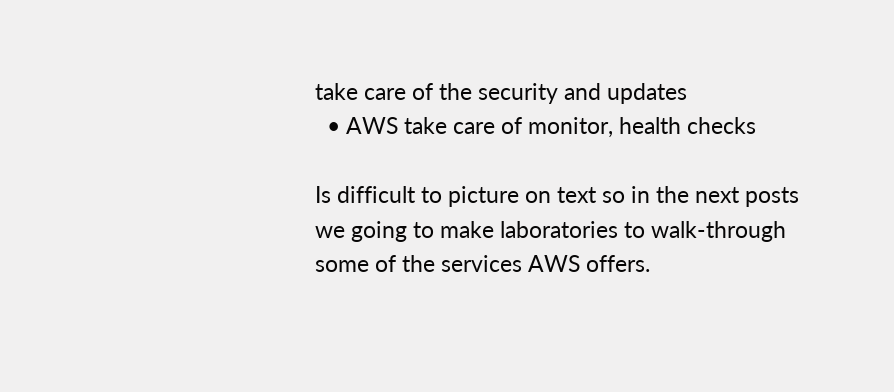take care of the security and updates
  • AWS take care of monitor, health checks

Is difficult to picture on text so in the next posts we going to make laboratories to walk-through some of the services AWS offers.